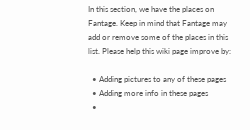In this section, we have the places on Fantage. Keep in mind that Fantage may add or remove some of the places in this list. Please help this wiki page improve by:

  • Adding pictures to any of these pages
  • Adding more info in these pages
  •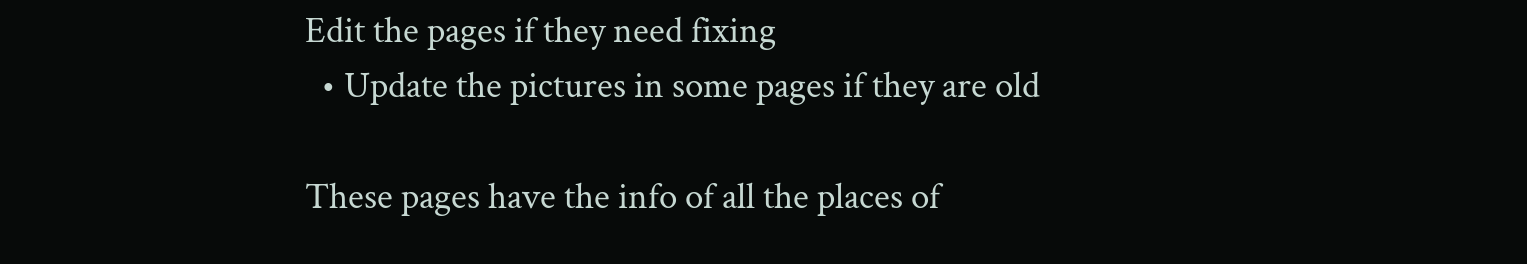Edit the pages if they need fixing
  • Update the pictures in some pages if they are old

These pages have the info of all the places of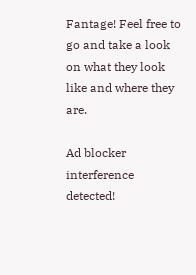Fantage! Feel free to go and take a look on what they look like and where they are.

Ad blocker interference detected!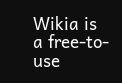Wikia is a free-to-use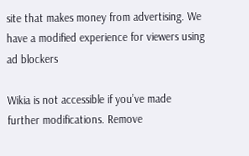site that makes money from advertising. We have a modified experience for viewers using ad blockers

Wikia is not accessible if you’ve made further modifications. Remove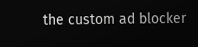the custom ad blocker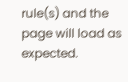rule(s) and the page will load as expected.